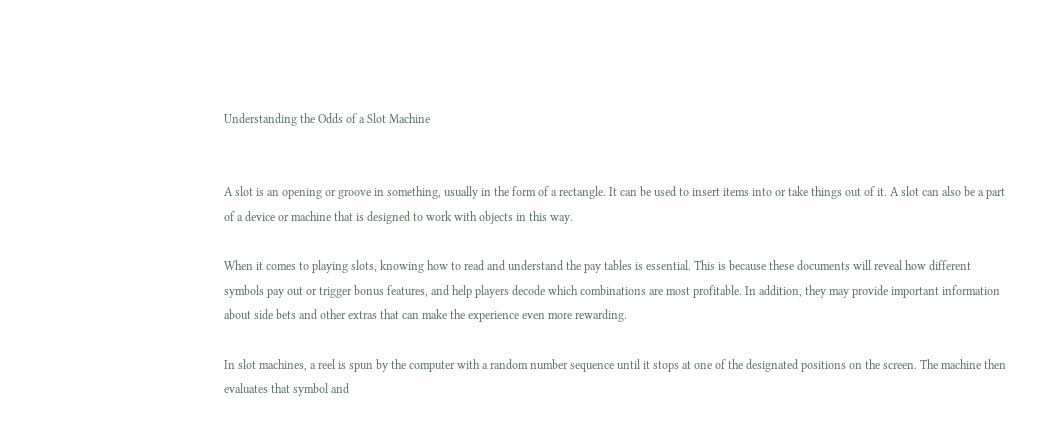Understanding the Odds of a Slot Machine


A slot is an opening or groove in something, usually in the form of a rectangle. It can be used to insert items into or take things out of it. A slot can also be a part of a device or machine that is designed to work with objects in this way.

When it comes to playing slots, knowing how to read and understand the pay tables is essential. This is because these documents will reveal how different symbols pay out or trigger bonus features, and help players decode which combinations are most profitable. In addition, they may provide important information about side bets and other extras that can make the experience even more rewarding.

In slot machines, a reel is spun by the computer with a random number sequence until it stops at one of the designated positions on the screen. The machine then evaluates that symbol and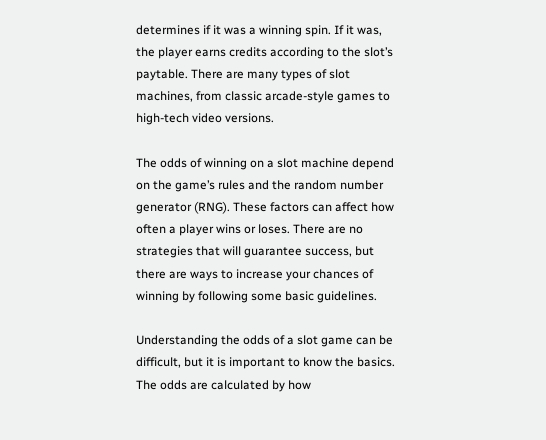determines if it was a winning spin. If it was, the player earns credits according to the slot’s paytable. There are many types of slot machines, from classic arcade-style games to high-tech video versions.

The odds of winning on a slot machine depend on the game’s rules and the random number generator (RNG). These factors can affect how often a player wins or loses. There are no strategies that will guarantee success, but there are ways to increase your chances of winning by following some basic guidelines.

Understanding the odds of a slot game can be difficult, but it is important to know the basics. The odds are calculated by how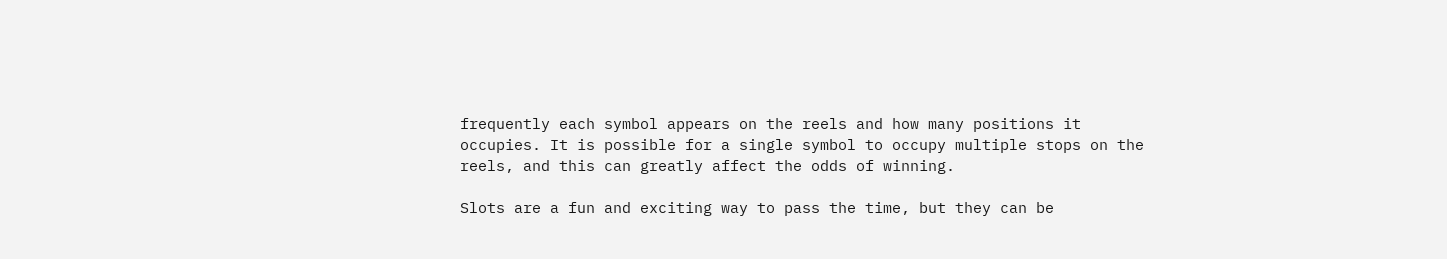frequently each symbol appears on the reels and how many positions it occupies. It is possible for a single symbol to occupy multiple stops on the reels, and this can greatly affect the odds of winning.

Slots are a fun and exciting way to pass the time, but they can be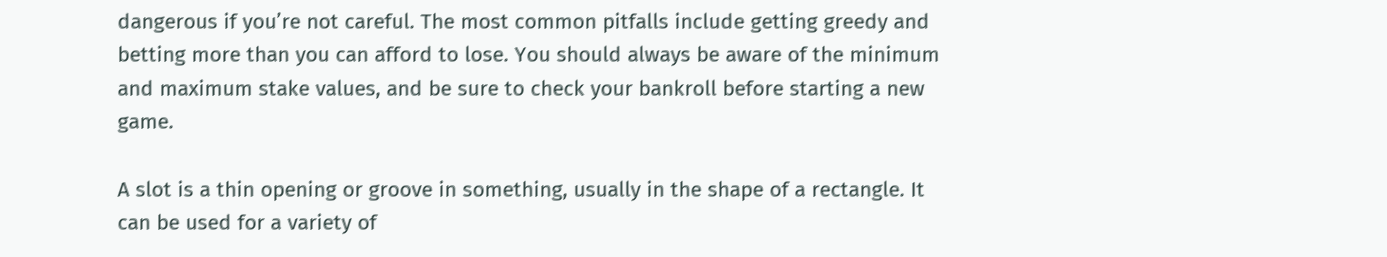dangerous if you’re not careful. The most common pitfalls include getting greedy and betting more than you can afford to lose. You should always be aware of the minimum and maximum stake values, and be sure to check your bankroll before starting a new game.

A slot is a thin opening or groove in something, usually in the shape of a rectangle. It can be used for a variety of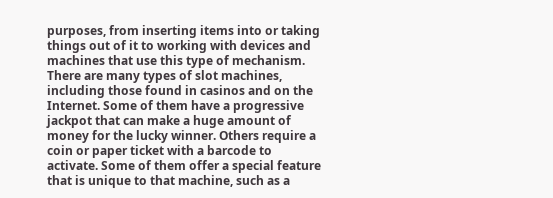purposes, from inserting items into or taking things out of it to working with devices and machines that use this type of mechanism. There are many types of slot machines, including those found in casinos and on the Internet. Some of them have a progressive jackpot that can make a huge amount of money for the lucky winner. Others require a coin or paper ticket with a barcode to activate. Some of them offer a special feature that is unique to that machine, such as a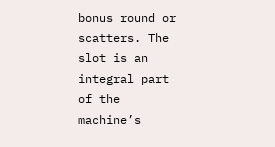bonus round or scatters. The slot is an integral part of the machine’s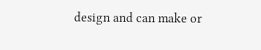design and can make or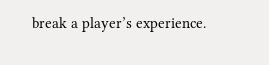break a player’s experience.